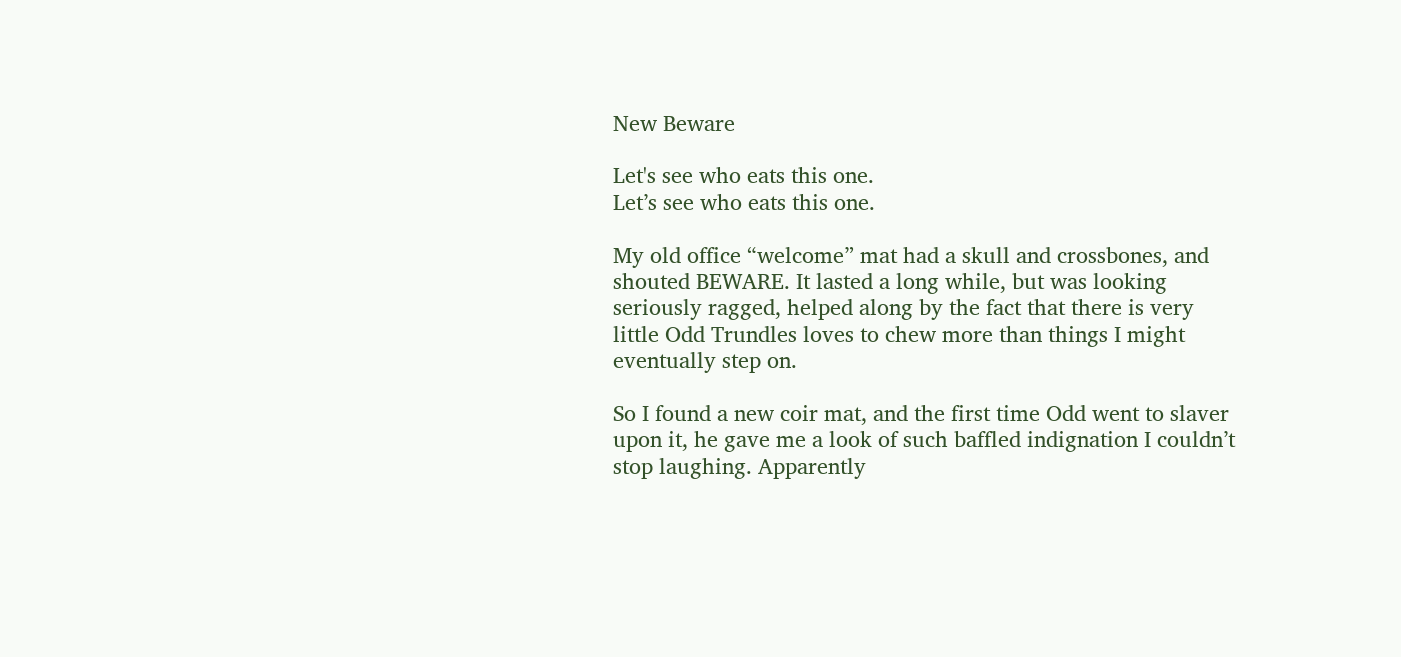New Beware

Let's see who eats this one.
Let’s see who eats this one.

My old office “welcome” mat had a skull and crossbones, and shouted BEWARE. It lasted a long while, but was looking seriously ragged, helped along by the fact that there is very little Odd Trundles loves to chew more than things I might eventually step on.

So I found a new coir mat, and the first time Odd went to slaver upon it, he gave me a look of such baffled indignation I couldn’t stop laughing. Apparently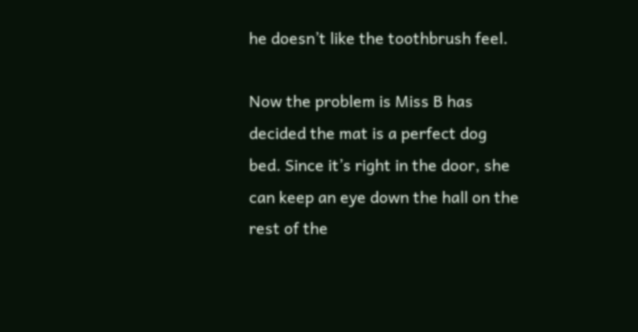he doesn’t like the toothbrush feel.

Now the problem is Miss B has decided the mat is a perfect dog bed. Since it’s right in the door, she can keep an eye down the hall on the rest of the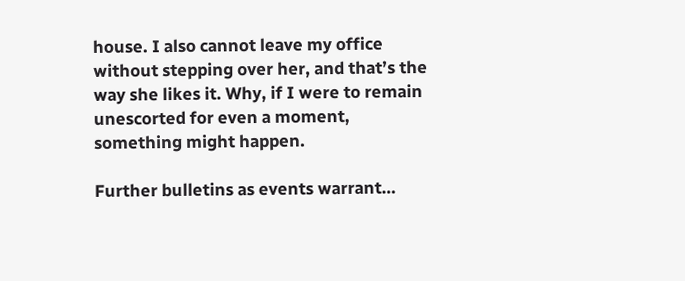house. I also cannot leave my office without stepping over her, and that’s the way she likes it. Why, if I were to remain unescorted for even a moment, something might happen.

Further bulletins as events warrant…